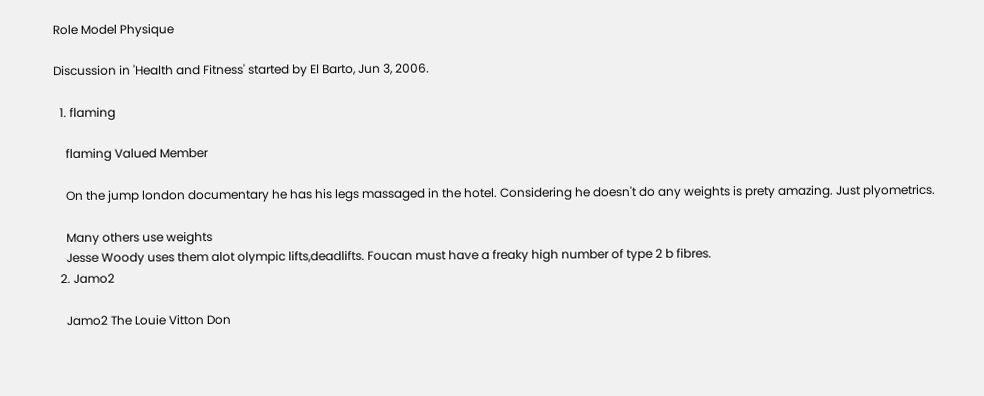Role Model Physique

Discussion in 'Health and Fitness' started by El Barto, Jun 3, 2006.

  1. flaming

    flaming Valued Member

    On the jump london documentary he has his legs massaged in the hotel. Considering he doesn't do any weights is prety amazing. Just plyometrics.

    Many others use weights
    Jesse Woody uses them alot olympic lifts,deadlifts. Foucan must have a freaky high number of type 2 b fibres.
  2. Jamo2

    Jamo2 The Louie Vitton Don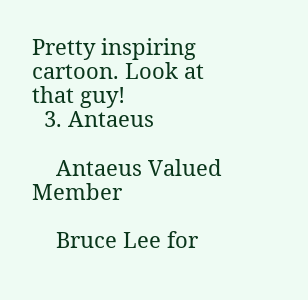Pretty inspiring cartoon. Look at that guy!
  3. Antaeus

    Antaeus Valued Member

    Bruce Lee for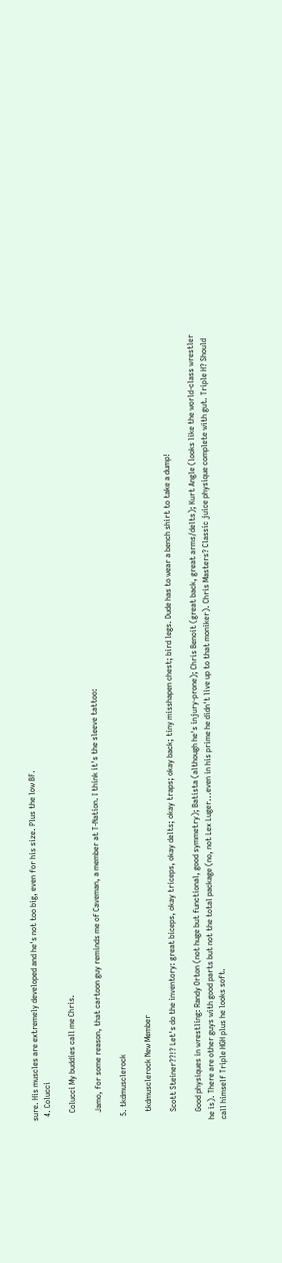sure. His muscles are extremely developed and he's not too big, even for his size. Plus the low BF.
  4. Colucci

    Colucci My buddies call me Chris.

    Jamo, for some reason, that cartoon guy reminds me of Caveman, a member at T-Nation. I think it's the sleeve tattoo:

  5. tkdmusclerock

    tkdmusclerock New Member

    Scott Steiner??!? Let's do the inventory: great biceps, okay triceps, okay delts; okay traps; okay back; tiny misshapen chest; bird legs. Dude has to wear a bench shirt to take a dump!

    Good physiques in wrestling: Randy Orton (not huge but functional, good symmetry); Batista (although he's injury-prone); Chris Benoit (great back, great arms/delts); Kurt Angle (looks like the world-class wrestler he is). There are other guys with good parts but not the total package (no, not Lex Luger...even in his prime he didn't live up to that moniker). Chris Masters? Classic juice physique complete with gut. Triple H? Should call himself Triple HGH plus he looks soft.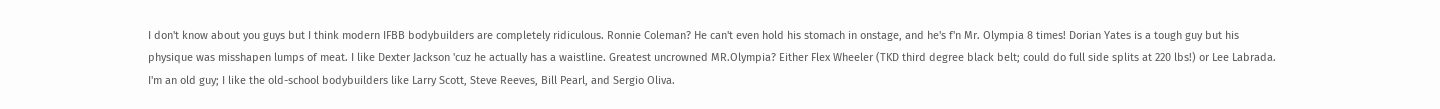I don't know about you guys but I think modern IFBB bodybuilders are completely ridiculous. Ronnie Coleman? He can't even hold his stomach in onstage, and he's f'n Mr. Olympia 8 times! Dorian Yates is a tough guy but his physique was misshapen lumps of meat. I like Dexter Jackson 'cuz he actually has a waistline. Greatest uncrowned MR.Olympia? Either Flex Wheeler (TKD third degree black belt; could do full side splits at 220 lbs!) or Lee Labrada. I'm an old guy; I like the old-school bodybuilders like Larry Scott, Steve Reeves, Bill Pearl, and Sergio Oliva.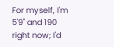For myself, I'm 5'9" and 190 right now; I'd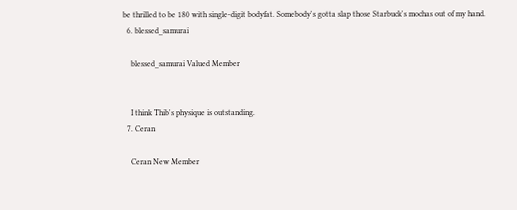be thrilled to be 180 with single-digit bodyfat. Somebody's gotta slap those Starbuck's mochas out of my hand.
  6. blessed_samurai

    blessed_samurai Valued Member


    I think Thib's physique is outstanding.
  7. Ceran

    Ceran New Member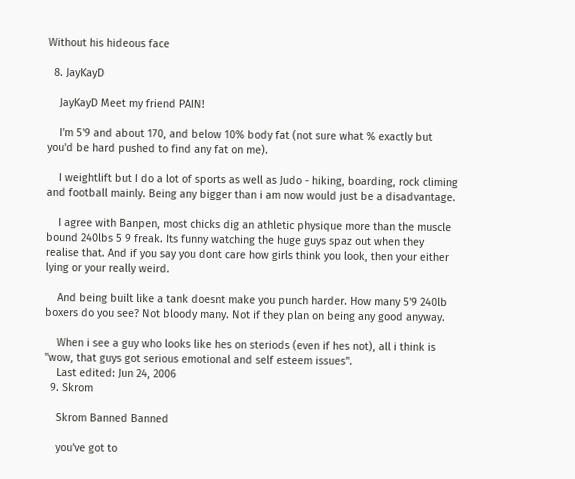Without his hideous face

  8. JayKayD

    JayKayD Meet my friend PAIN!

    I'm 5'9 and about 170, and below 10% body fat (not sure what % exactly but you'd be hard pushed to find any fat on me).

    I weightlift but I do a lot of sports as well as Judo - hiking, boarding, rock climing and football mainly. Being any bigger than i am now would just be a disadvantage.

    I agree with Banpen, most chicks dig an athletic physique more than the muscle bound 240lbs 5 9 freak. Its funny watching the huge guys spaz out when they realise that. And if you say you dont care how girls think you look, then your either lying or your really weird.

    And being built like a tank doesnt make you punch harder. How many 5'9 240lb boxers do you see? Not bloody many. Not if they plan on being any good anyway.

    When i see a guy who looks like hes on steriods (even if hes not), all i think is "wow, that guys got serious emotional and self esteem issues".
    Last edited: Jun 24, 2006
  9. Skrom

    Skrom Banned Banned

    you've got to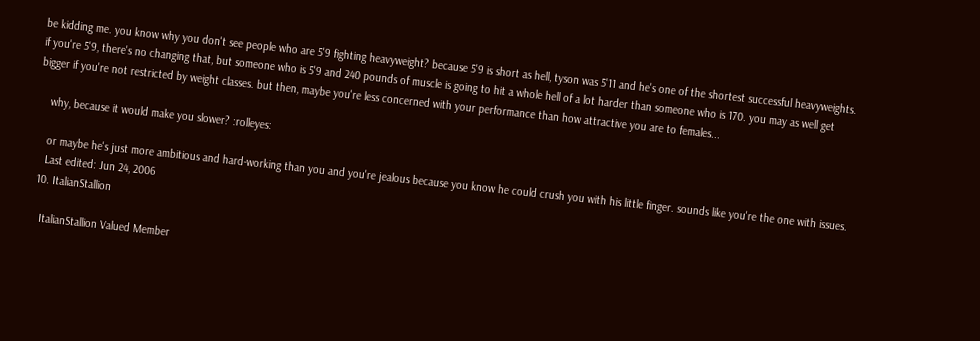be kidding me. you know why you don't see people who are 5'9 fighting heavyweight? because 5'9 is short as hell, tyson was 5'11 and he's one of the shortest successful heavyweights. if you're 5'9, there's no changing that, but someone who is 5'9 and 240 pounds of muscle is going to hit a whole hell of a lot harder than someone who is 170. you may as well get bigger if you're not restricted by weight classes. but then, maybe you're less concerned with your performance than how attractive you are to females...

    why, because it would make you slower? :rolleyes:

    or maybe he's just more ambitious and hard-working than you and you're jealous because you know he could crush you with his little finger. sounds like you're the one with issues.
    Last edited: Jun 24, 2006
  10. ItalianStallion

    ItalianStallion Valued Member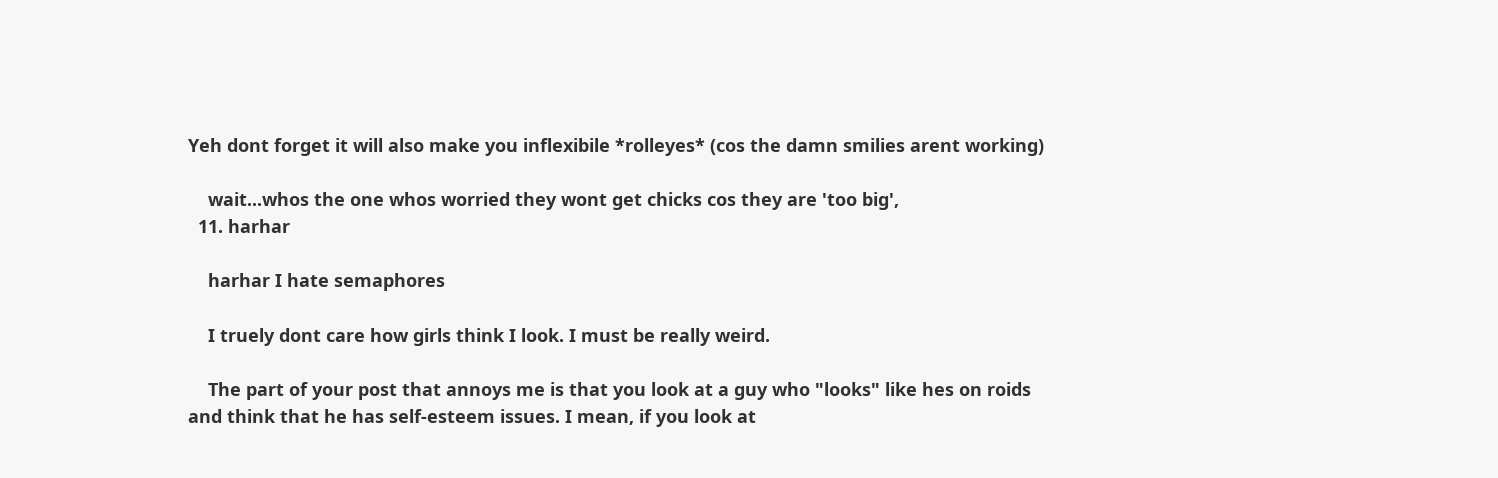Yeh dont forget it will also make you inflexibile *rolleyes* (cos the damn smilies arent working)

    wait...whos the one whos worried they wont get chicks cos they are 'too big',
  11. harhar

    harhar I hate semaphores

    I truely dont care how girls think I look. I must be really weird.

    The part of your post that annoys me is that you look at a guy who "looks" like hes on roids and think that he has self-esteem issues. I mean, if you look at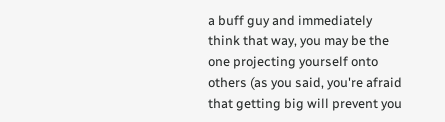a buff guy and immediately think that way, you may be the one projecting yourself onto others (as you said, you're afraid that getting big will prevent you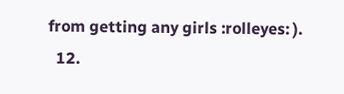from getting any girls :rolleyes: ).
  12.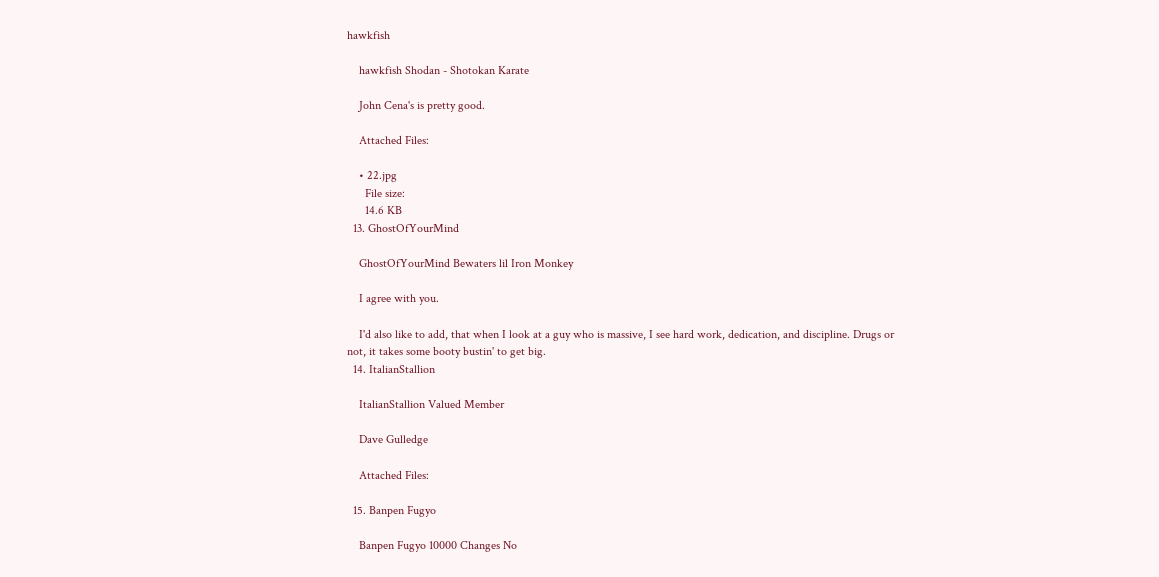hawkfish

    hawkfish Shodan - Shotokan Karate

    John Cena's is pretty good.

    Attached Files:

    • 22.jpg
      File size:
      14.6 KB
  13. GhostOfYourMind

    GhostOfYourMind Bewaters lil Iron Monkey

    I agree with you.

    I'd also like to add, that when I look at a guy who is massive, I see hard work, dedication, and discipline. Drugs or not, it takes some booty bustin' to get big.
  14. ItalianStallion

    ItalianStallion Valued Member

    Dave Gulledge

    Attached Files:

  15. Banpen Fugyo

    Banpen Fugyo 10000 Changes No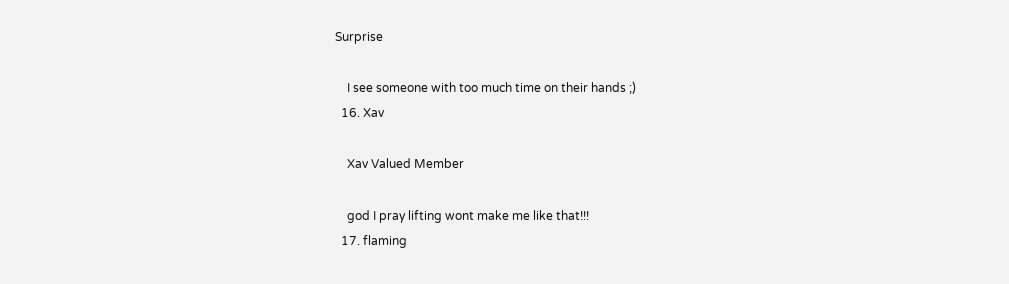Surprise

    I see someone with too much time on their hands ;)
  16. Xav

    Xav Valued Member

    god I pray lifting wont make me like that!!!
  17. flaming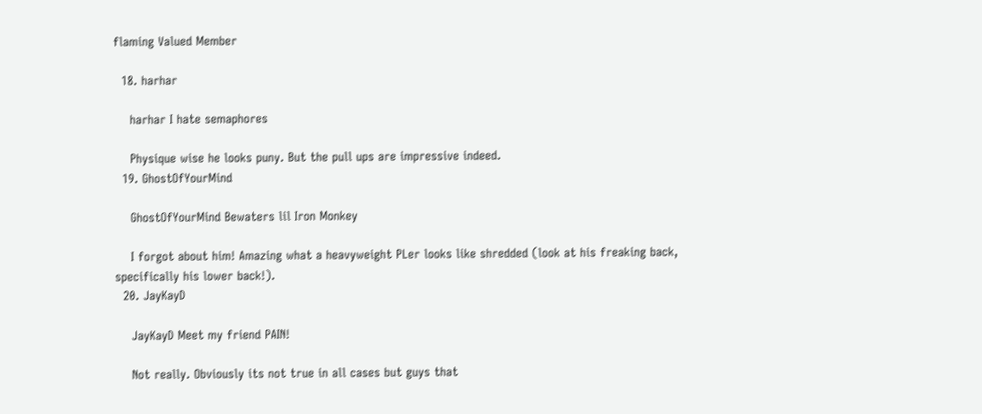flaming Valued Member

  18. harhar

    harhar I hate semaphores

    Physique wise he looks puny. But the pull ups are impressive indeed.
  19. GhostOfYourMind

    GhostOfYourMind Bewaters lil Iron Monkey

    I forgot about him! Amazing what a heavyweight PLer looks like shredded (look at his freaking back, specifically his lower back!).
  20. JayKayD

    JayKayD Meet my friend PAIN!

    Not really. Obviously its not true in all cases but guys that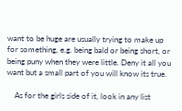want to be huge are usually trying to make up for something, e.g. being bald or being short, or being puny when they were little. Deny it all you want but a small part of you will know its true.

    As for the girls side of it, look in any list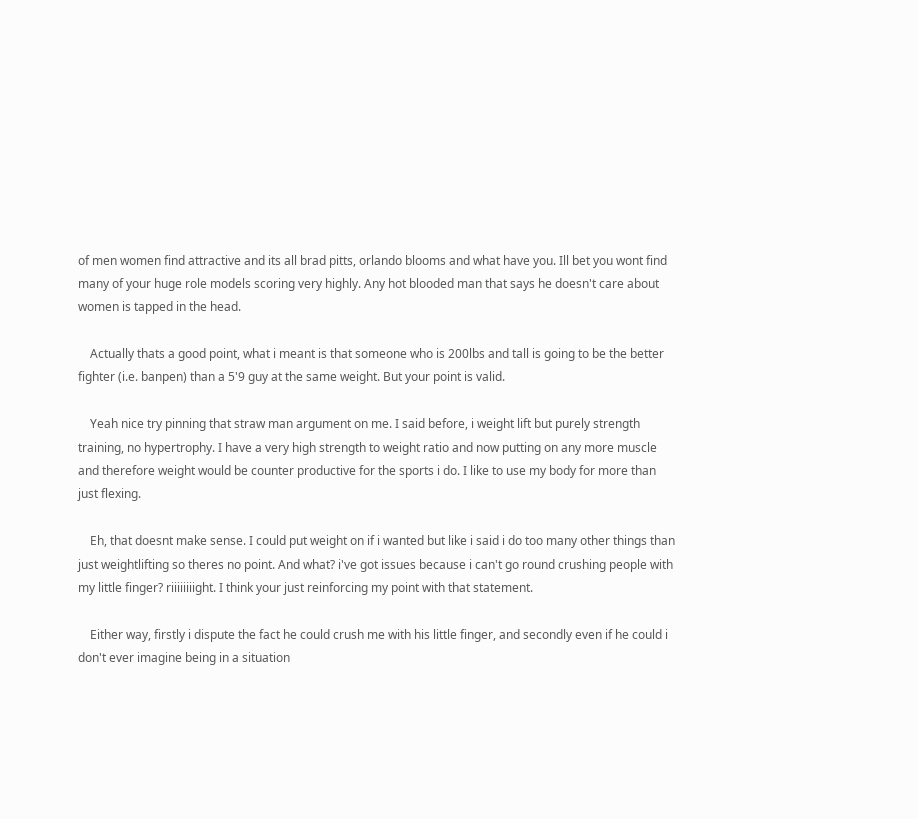of men women find attractive and its all brad pitts, orlando blooms and what have you. Ill bet you wont find many of your huge role models scoring very highly. Any hot blooded man that says he doesn't care about women is tapped in the head.

    Actually thats a good point, what i meant is that someone who is 200lbs and tall is going to be the better fighter (i.e. banpen) than a 5'9 guy at the same weight. But your point is valid.

    Yeah nice try pinning that straw man argument on me. I said before, i weight lift but purely strength training, no hypertrophy. I have a very high strength to weight ratio and now putting on any more muscle and therefore weight would be counter productive for the sports i do. I like to use my body for more than just flexing.

    Eh, that doesnt make sense. I could put weight on if i wanted but like i said i do too many other things than just weightlifting so theres no point. And what? i've got issues because i can't go round crushing people with my little finger? riiiiiiiight. I think your just reinforcing my point with that statement.

    Either way, firstly i dispute the fact he could crush me with his little finger, and secondly even if he could i don't ever imagine being in a situation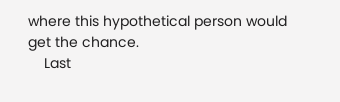where this hypothetical person would get the chance.
    Last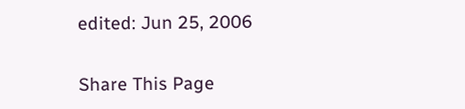edited: Jun 25, 2006

Share This Page